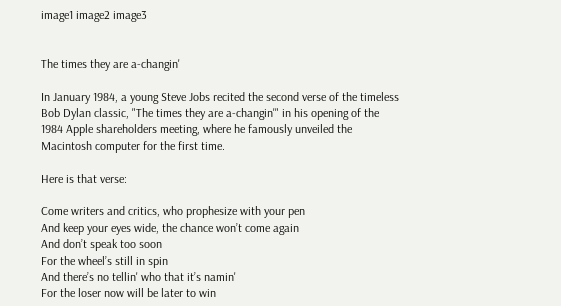image1 image2 image3


The times they are a-changin'

In January 1984, a young Steve Jobs recited the second verse of the timeless Bob Dylan classic, "The times they are a-changin'" in his opening of the 1984 Apple shareholders meeting, where he famously unveiled the Macintosh computer for the first time.

Here is that verse:

Come writers and critics, who prophesize with your pen
And keep your eyes wide, the chance won’t come again
And don’t speak too soon
For the wheel’s still in spin
And there’s no tellin' who that it’s namin'
For the loser now will be later to win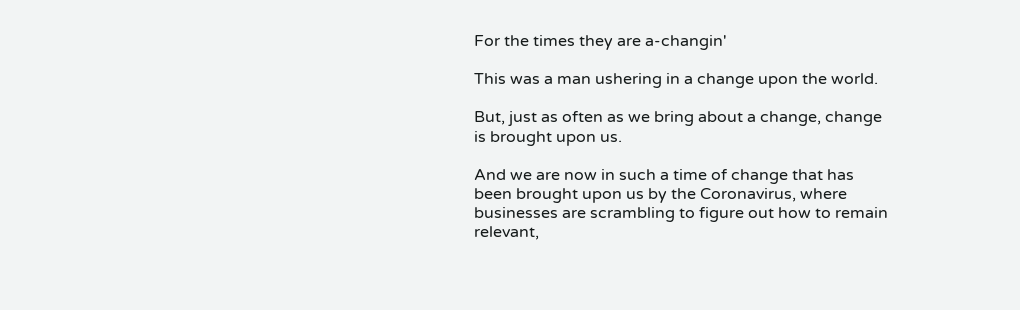For the times they are a-changin'

This was a man ushering in a change upon the world.

But, just as often as we bring about a change, change is brought upon us.

And we are now in such a time of change that has been brought upon us by the Coronavirus, where businesses are scrambling to figure out how to remain relevant,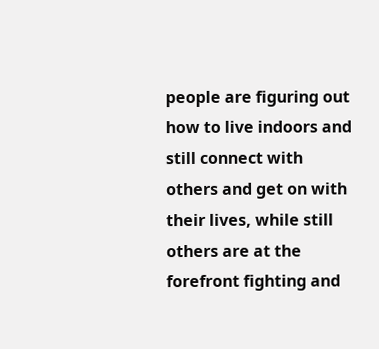people are figuring out how to live indoors and still connect with others and get on with their lives, while still others are at the forefront fighting and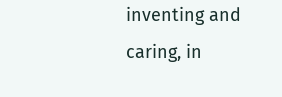inventing and caring, in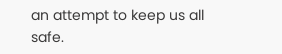an attempt to keep us all safe.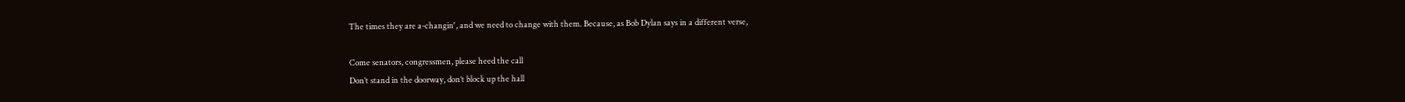The times they are a-changin', and we need to change with them. Because, as Bob Dylan says in a different verse,

Come senators, congressmen, please heed the call
Don’t stand in the doorway, don’t block up the hall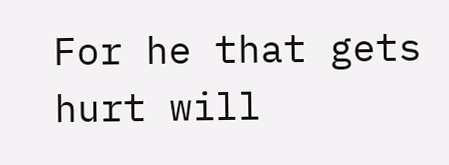For he that gets hurt will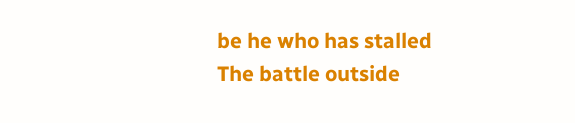be he who has stalled
The battle outside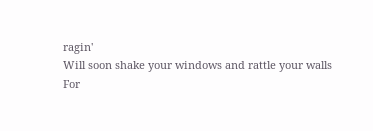ragin'
Will soon shake your windows and rattle your walls
For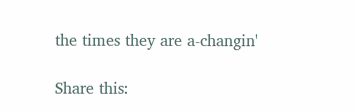the times they are a-changin'

Share this: